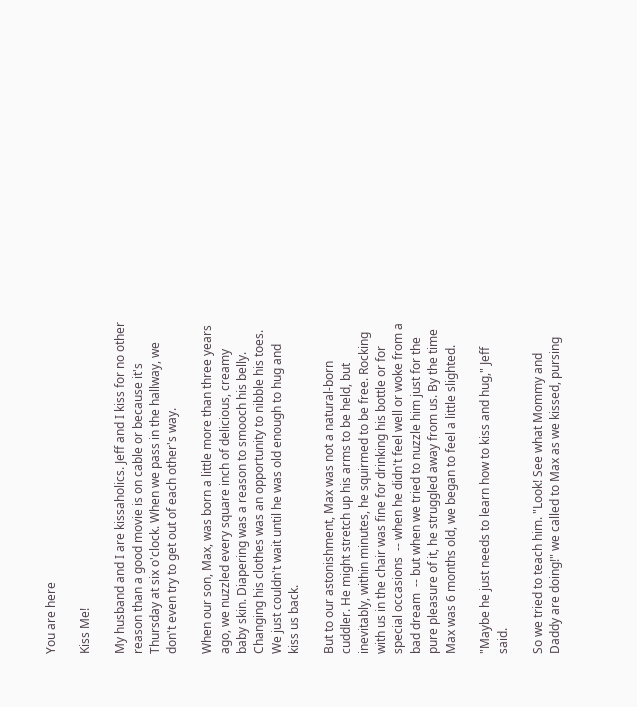You are here

Kiss Me!

My husband and I are kissaholics. Jeff and I kiss for no other reason than a good movie is on cable or because it's Thursday at six o'clock. When we pass in the hallway, we don't even try to get out of each other's way.

When our son, Max, was born a little more than three years ago, we nuzzled every square inch of delicious, creamy baby skin. Diapering was a reason to smooch his belly. Changing his clothes was an opportunity to nibble his toes. We just couldn't wait until he was old enough to hug and kiss us back.

But to our astonishment, Max was not a natural-born cuddler. He might stretch up his arms to be held, but inevitably, within minutes, he squirmed to be free. Rocking with us in the chair was fine for drinking his bottle or for special occasions  -- when he didn't feel well or woke from a bad dream  -- but when we tried to nuzzle him just for the pure pleasure of it, he struggled away from us. By the time Max was 6 months old, we began to feel a little slighted.

"Maybe he just needs to learn how to kiss and hug," Jeff said.

So we tried to teach him. "Look! See what Mommy and Daddy are doing!" we called to Max as we kissed, pursing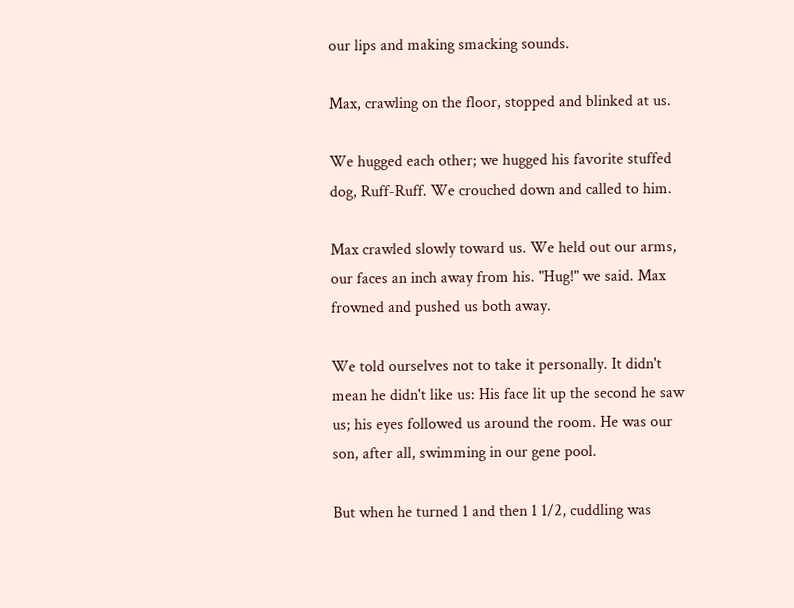our lips and making smacking sounds.

Max, crawling on the floor, stopped and blinked at us.

We hugged each other; we hugged his favorite stuffed dog, Ruff-Ruff. We crouched down and called to him.

Max crawled slowly toward us. We held out our arms, our faces an inch away from his. "Hug!" we said. Max frowned and pushed us both away.

We told ourselves not to take it personally. It didn't mean he didn't like us: His face lit up the second he saw us; his eyes followed us around the room. He was our son, after all, swimming in our gene pool.

But when he turned 1 and then 1 1/2, cuddling was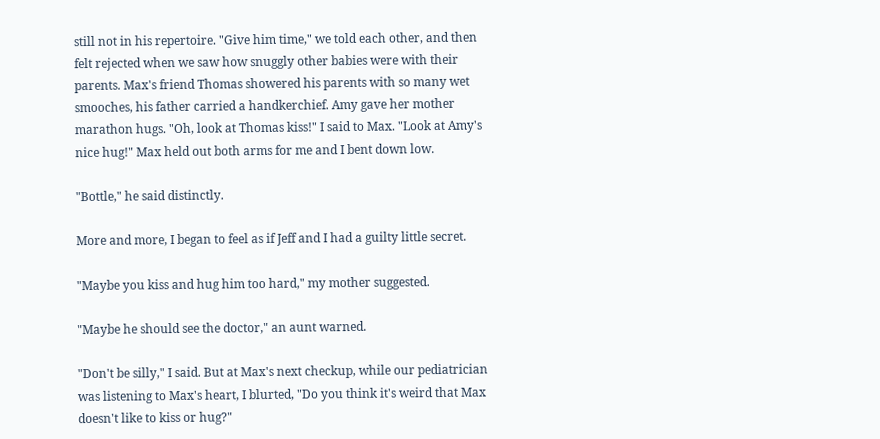still not in his repertoire. "Give him time," we told each other, and then felt rejected when we saw how snuggly other babies were with their parents. Max's friend Thomas showered his parents with so many wet smooches, his father carried a handkerchief. Amy gave her mother marathon hugs. "Oh, look at Thomas kiss!" I said to Max. "Look at Amy's nice hug!" Max held out both arms for me and I bent down low.

"Bottle," he said distinctly.

More and more, I began to feel as if Jeff and I had a guilty little secret.

"Maybe you kiss and hug him too hard," my mother suggested.

"Maybe he should see the doctor," an aunt warned.

"Don't be silly," I said. But at Max's next checkup, while our pediatrician was listening to Max's heart, I blurted, "Do you think it's weird that Max doesn't like to kiss or hug?"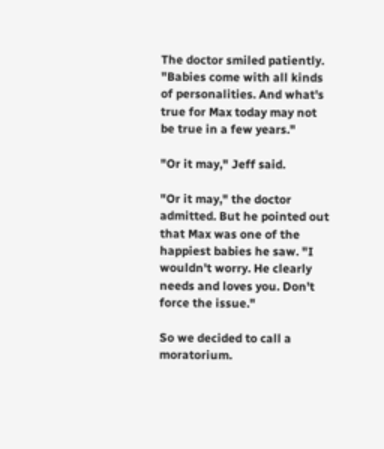The doctor smiled patiently. "Babies come with all kinds of personalities. And what's true for Max today may not be true in a few years."

"Or it may," Jeff said.

"Or it may," the doctor admitted. But he pointed out that Max was one of the happiest babies he saw. "I wouldn't worry. He clearly needs and loves you. Don't force the issue."

So we decided to call a moratorium.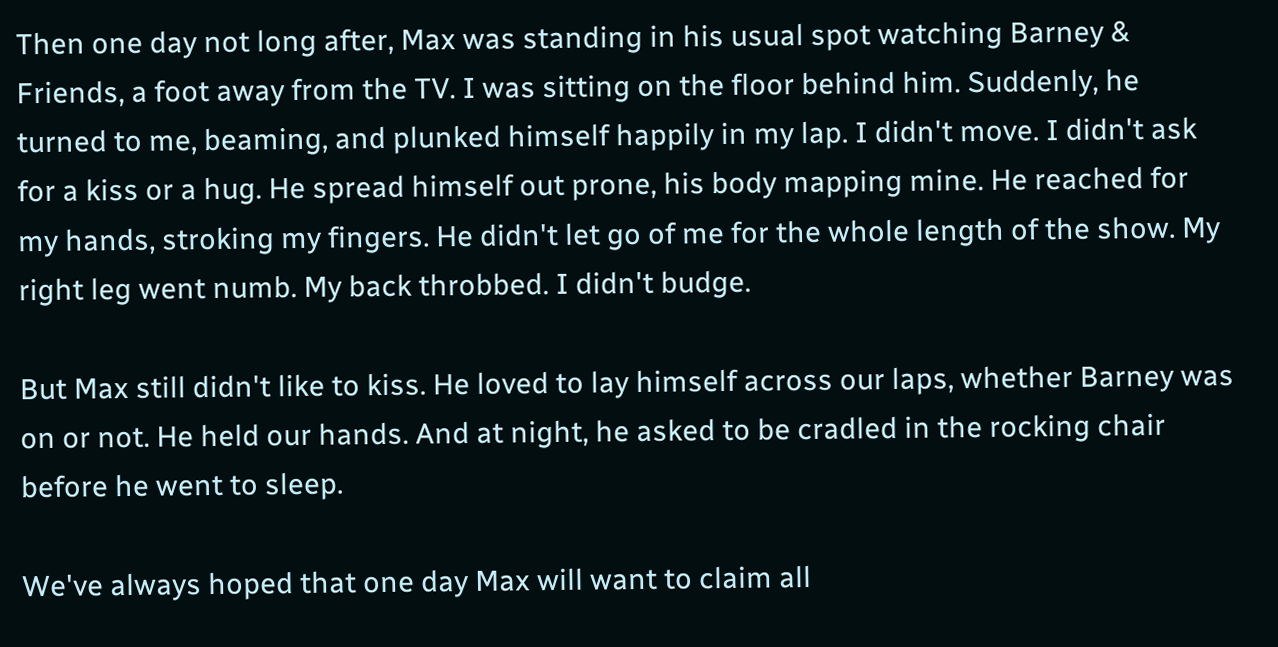Then one day not long after, Max was standing in his usual spot watching Barney & Friends, a foot away from the TV. I was sitting on the floor behind him. Suddenly, he turned to me, beaming, and plunked himself happily in my lap. I didn't move. I didn't ask for a kiss or a hug. He spread himself out prone, his body mapping mine. He reached for my hands, stroking my fingers. He didn't let go of me for the whole length of the show. My right leg went numb. My back throbbed. I didn't budge.

But Max still didn't like to kiss. He loved to lay himself across our laps, whether Barney was on or not. He held our hands. And at night, he asked to be cradled in the rocking chair before he went to sleep.

We've always hoped that one day Max will want to claim all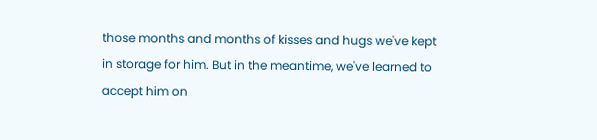those months and months of kisses and hugs we've kept in storage for him. But in the meantime, we've learned to accept him on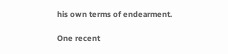his own terms of endearment.

One recent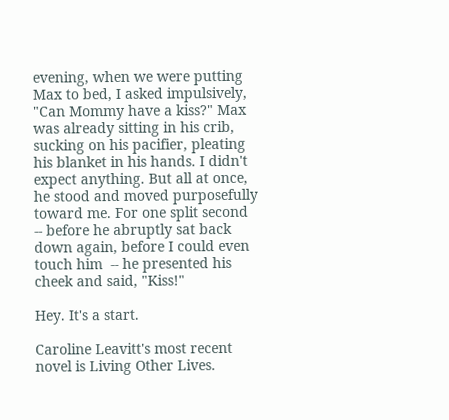evening, when we were putting Max to bed, I asked impulsively, "Can Mommy have a kiss?" Max was already sitting in his crib, sucking on his pacifier, pleating his blanket in his hands. I didn't expect anything. But all at once, he stood and moved purposefully toward me. For one split second  -- before he abruptly sat back down again, before I could even touch him  -- he presented his cheek and said, "Kiss!"

Hey. It's a start.

Caroline Leavitt's most recent novel is Living Other Lives.